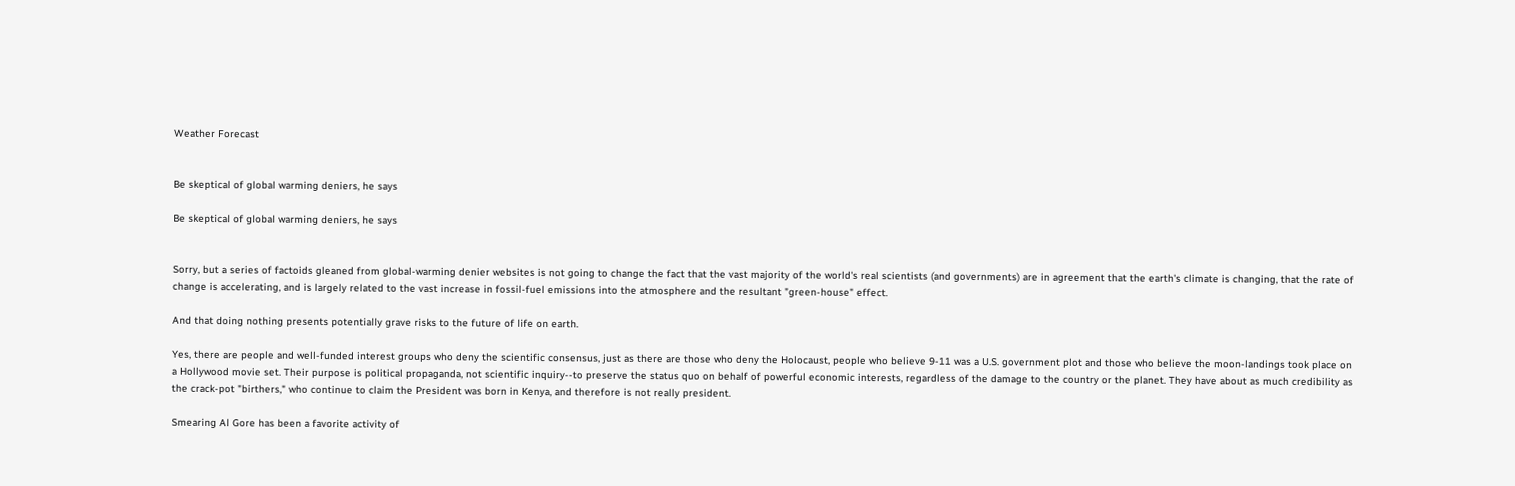Weather Forecast


Be skeptical of global warming deniers, he says

Be skeptical of global warming deniers, he says


Sorry, but a series of factoids gleaned from global-warming denier websites is not going to change the fact that the vast majority of the world's real scientists (and governments) are in agreement that the earth's climate is changing, that the rate of change is accelerating, and is largely related to the vast increase in fossil-fuel emissions into the atmosphere and the resultant "green-house" effect.

And that doing nothing presents potentially grave risks to the future of life on earth.

Yes, there are people and well-funded interest groups who deny the scientific consensus, just as there are those who deny the Holocaust, people who believe 9-11 was a U.S. government plot and those who believe the moon-landings took place on a Hollywood movie set. Their purpose is political propaganda, not scientific inquiry--to preserve the status quo on behalf of powerful economic interests, regardless of the damage to the country or the planet. They have about as much credibility as the crack-pot "birthers," who continue to claim the President was born in Kenya, and therefore is not really president.

Smearing Al Gore has been a favorite activity of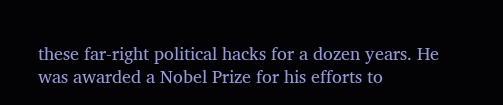these far-right political hacks for a dozen years. He was awarded a Nobel Prize for his efforts to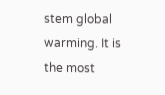stem global warming. It is the most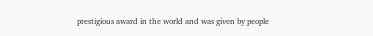prestigious award in the world and was given by people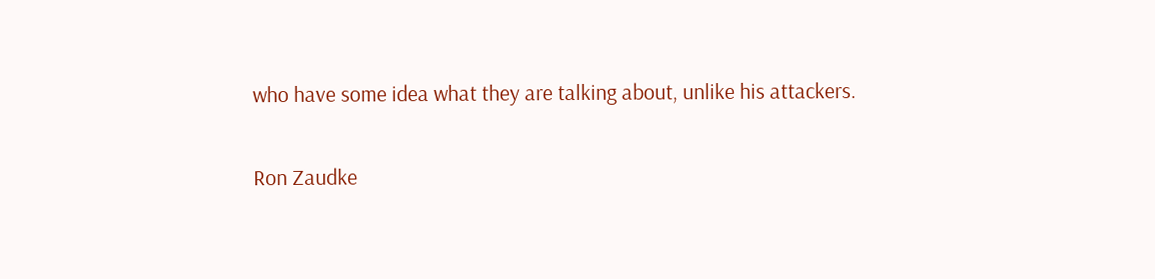who have some idea what they are talking about, unlike his attackers.

Ron Zaudke